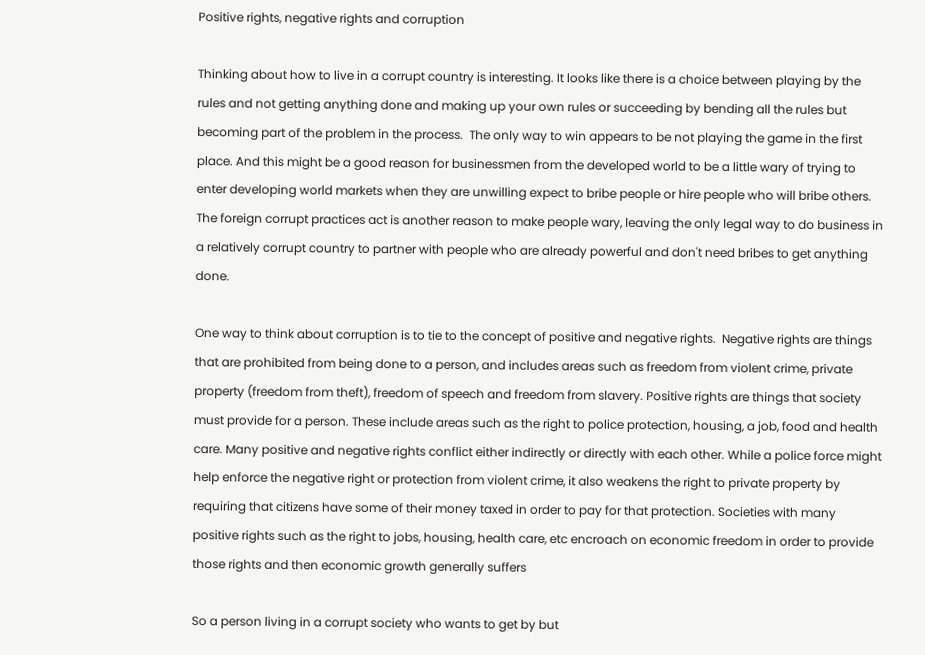Positive rights, negative rights and corruption

Thinking about how to live in a corrupt country is interesting. It looks like there is a choice between playing by the rules and not getting anything done and making up your own rules or succeeding by bending all the rules but becoming part of the problem in the process.  The only way to win appears to be not playing the game in the first place. And this might be a good reason for businessmen from the developed world to be a little wary of trying to enter developing world markets when they are unwilling expect to bribe people or hire people who will bribe others. The foreign corrupt practices act is another reason to make people wary, leaving the only legal way to do business in a relatively corrupt country to partner with people who are already powerful and don't need bribes to get anything done.

One way to think about corruption is to tie to the concept of positive and negative rights.  Negative rights are things that are prohibited from being done to a person, and includes areas such as freedom from violent crime, private property (freedom from theft), freedom of speech and freedom from slavery. Positive rights are things that society must provide for a person. These include areas such as the right to police protection, housing, a job, food and health care. Many positive and negative rights conflict either indirectly or directly with each other. While a police force might help enforce the negative right or protection from violent crime, it also weakens the right to private property by requiring that citizens have some of their money taxed in order to pay for that protection. Societies with many positive rights such as the right to jobs, housing, health care, etc encroach on economic freedom in order to provide those rights and then economic growth generally suffers

So a person living in a corrupt society who wants to get by but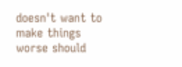doesn't want to make things worse should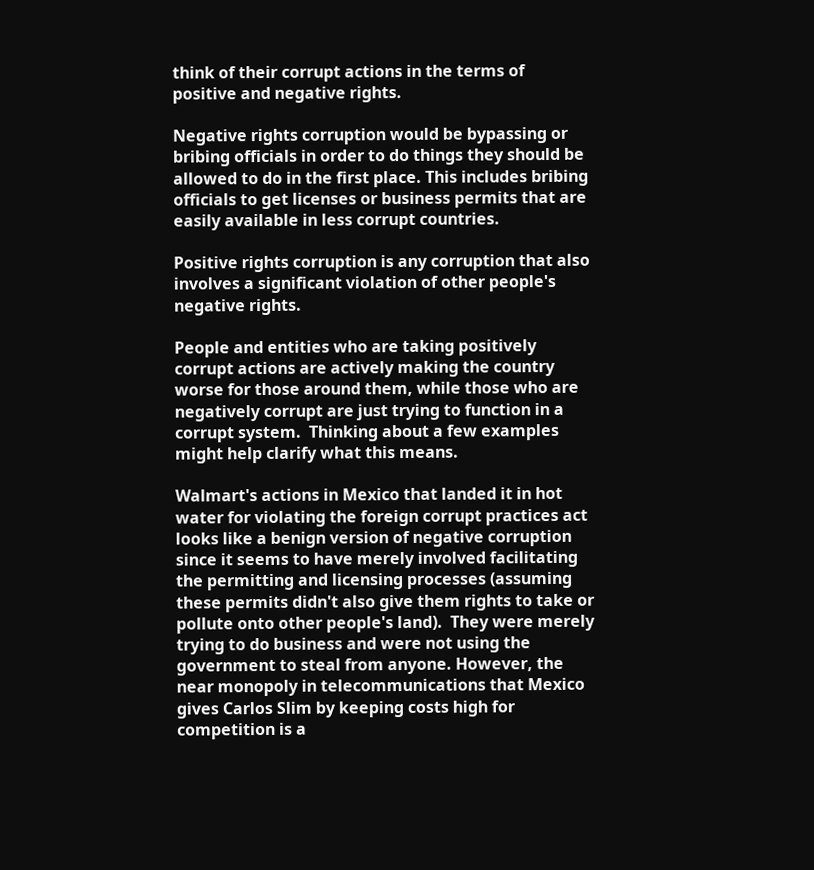think of their corrupt actions in the terms of positive and negative rights.

Negative rights corruption would be bypassing or bribing officials in order to do things they should be allowed to do in the first place. This includes bribing officials to get licenses or business permits that are easily available in less corrupt countries.

Positive rights corruption is any corruption that also involves a significant violation of other people's negative rights.

People and entities who are taking positively corrupt actions are actively making the country worse for those around them, while those who are negatively corrupt are just trying to function in a corrupt system.  Thinking about a few examples might help clarify what this means.

Walmart's actions in Mexico that landed it in hot water for violating the foreign corrupt practices act looks like a benign version of negative corruption since it seems to have merely involved facilitating the permitting and licensing processes (assuming these permits didn't also give them rights to take or pollute onto other people's land).  They were merely trying to do business and were not using the government to steal from anyone. However, the near monopoly in telecommunications that Mexico gives Carlos Slim by keeping costs high for competition is a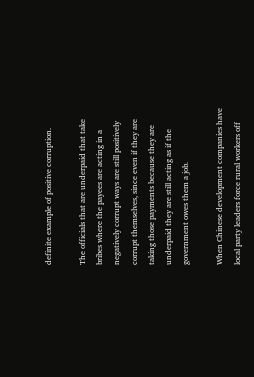definite example of positive corruption.

The officials that are underpaid that take bribes where the payees are acting in a negatively corrupt ways are still positively corrupt themselves, since even if they are taking those payments because they are underpaid they are still acting as if the government owes them a job.

When Chinese development companies have local party leaders force rural workers off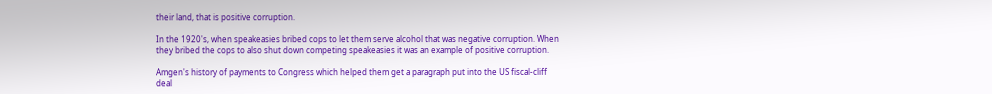their land, that is positive corruption.

In the 1920's, when speakeasies bribed cops to let them serve alcohol that was negative corruption. When they bribed the cops to also shut down competing speakeasies it was an example of positive corruption.

Amgen's history of payments to Congress which helped them get a paragraph put into the US fiscal-cliff deal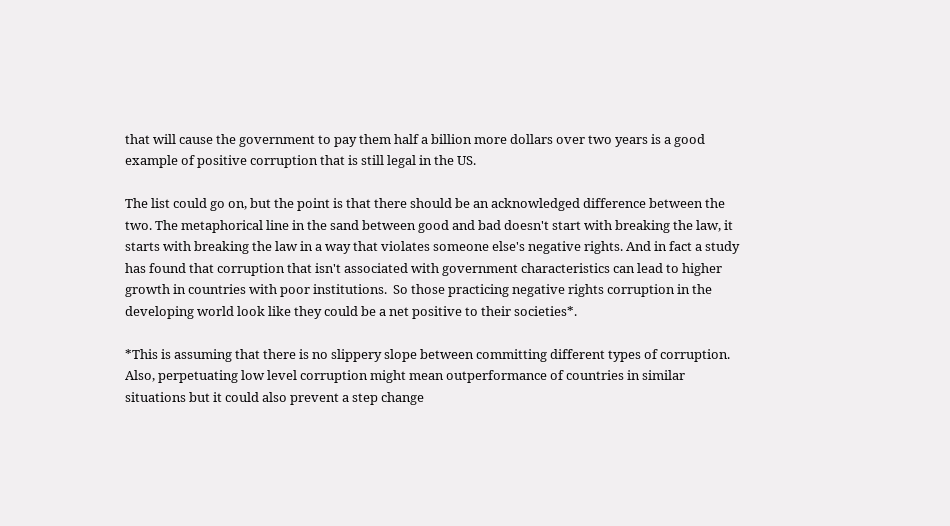that will cause the government to pay them half a billion more dollars over two years is a good example of positive corruption that is still legal in the US.

The list could go on, but the point is that there should be an acknowledged difference between the two. The metaphorical line in the sand between good and bad doesn't start with breaking the law, it starts with breaking the law in a way that violates someone else's negative rights. And in fact a study has found that corruption that isn't associated with government characteristics can lead to higher growth in countries with poor institutions.  So those practicing negative rights corruption in the developing world look like they could be a net positive to their societies*.

*This is assuming that there is no slippery slope between committing different types of corruption. Also, perpetuating low level corruption might mean outperformance of countries in similar situations but it could also prevent a step change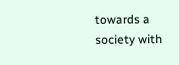towards a society with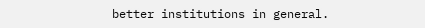better institutions in general.